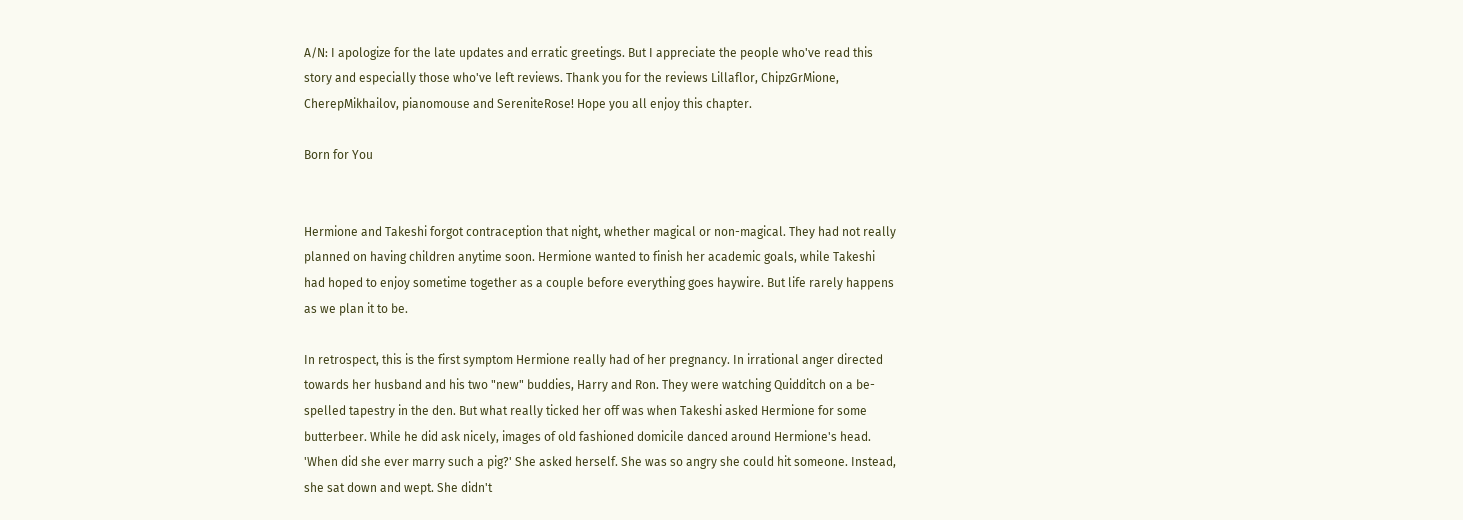A/N: I apologize for the late updates and erratic greetings. But I appreciate the people who've read this story and especially those who've left reviews. Thank you for the reviews Lillaflor, ChipzGrMione, CherepMikhailov, pianomouse and SereniteRose! Hope you all enjoy this chapter.

Born for You


Hermione and Takeshi forgot contraception that night, whether magical or non-magical. They had not really planned on having children anytime soon. Hermione wanted to finish her academic goals, while Takeshi had hoped to enjoy sometime together as a couple before everything goes haywire. But life rarely happens as we plan it to be.

In retrospect, this is the first symptom Hermione really had of her pregnancy. In irrational anger directed towards her husband and his two "new" buddies, Harry and Ron. They were watching Quidditch on a be-spelled tapestry in the den. But what really ticked her off was when Takeshi asked Hermione for some butterbeer. While he did ask nicely, images of old fashioned domicile danced around Hermione's head. 'When did she ever marry such a pig?' She asked herself. She was so angry she could hit someone. Instead, she sat down and wept. She didn't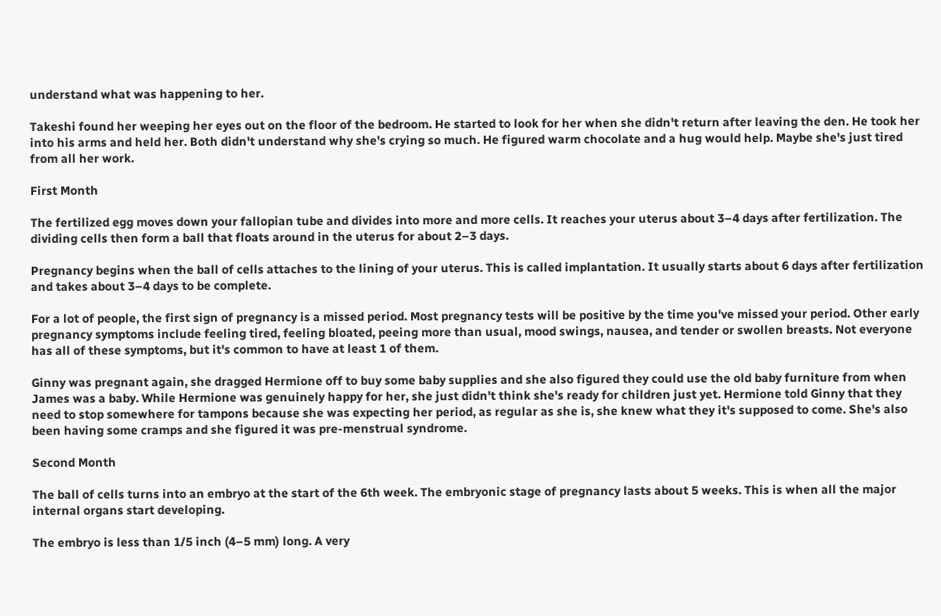understand what was happening to her.

Takeshi found her weeping her eyes out on the floor of the bedroom. He started to look for her when she didn't return after leaving the den. He took her into his arms and held her. Both didn't understand why she's crying so much. He figured warm chocolate and a hug would help. Maybe she's just tired from all her work.

First Month

The fertilized egg moves down your fallopian tube and divides into more and more cells. It reaches your uterus about 3–4 days after fertilization. The dividing cells then form a ball that floats around in the uterus for about 2–3 days.

Pregnancy begins when the ball of cells attaches to the lining of your uterus. This is called implantation. It usually starts about 6 days after fertilization and takes about 3–4 days to be complete.

For a lot of people, the first sign of pregnancy is a missed period. Most pregnancy tests will be positive by the time you've missed your period. Other early pregnancy symptoms include feeling tired, feeling bloated, peeing more than usual, mood swings, nausea, and tender or swollen breasts. Not everyone has all of these symptoms, but it's common to have at least 1 of them.

Ginny was pregnant again, she dragged Hermione off to buy some baby supplies and she also figured they could use the old baby furniture from when James was a baby. While Hermione was genuinely happy for her, she just didn't think she's ready for children just yet. Hermione told Ginny that they need to stop somewhere for tampons because she was expecting her period, as regular as she is, she knew what they it's supposed to come. She's also been having some cramps and she figured it was pre-menstrual syndrome.

Second Month

The ball of cells turns into an embryo at the start of the 6th week. The embryonic stage of pregnancy lasts about 5 weeks. This is when all the major internal organs start developing.

The embryo is less than 1/5 inch (4–5 mm) long. A very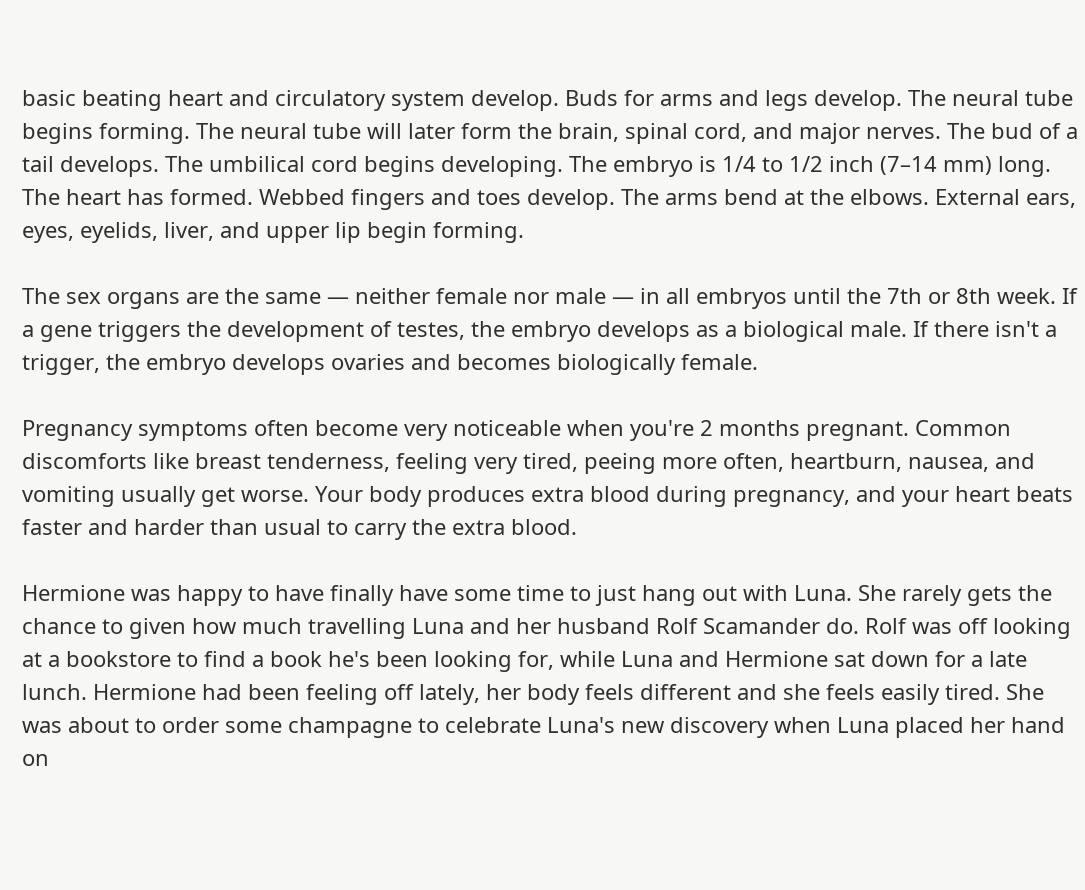basic beating heart and circulatory system develop. Buds for arms and legs develop. The neural tube begins forming. The neural tube will later form the brain, spinal cord, and major nerves. The bud of a tail develops. The umbilical cord begins developing. The embryo is 1/4 to 1/2 inch (7–14 mm) long. The heart has formed. Webbed fingers and toes develop. The arms bend at the elbows. External ears, eyes, eyelids, liver, and upper lip begin forming.

The sex organs are the same — neither female nor male — in all embryos until the 7th or 8th week. If a gene triggers the development of testes, the embryo develops as a biological male. If there isn't a trigger, the embryo develops ovaries and becomes biologically female.

Pregnancy symptoms often become very noticeable when you're 2 months pregnant. Common discomforts like breast tenderness, feeling very tired, peeing more often, heartburn, nausea, and vomiting usually get worse. Your body produces extra blood during pregnancy, and your heart beats faster and harder than usual to carry the extra blood.

Hermione was happy to have finally have some time to just hang out with Luna. She rarely gets the chance to given how much travelling Luna and her husband Rolf Scamander do. Rolf was off looking at a bookstore to find a book he's been looking for, while Luna and Hermione sat down for a late lunch. Hermione had been feeling off lately, her body feels different and she feels easily tired. She was about to order some champagne to celebrate Luna's new discovery when Luna placed her hand on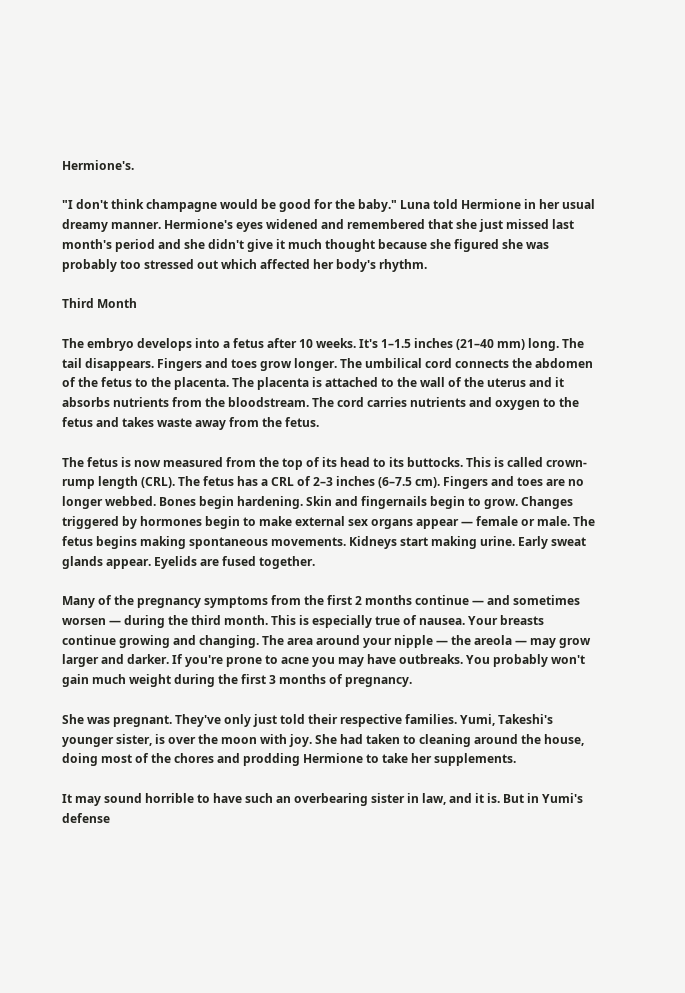Hermione's.

"I don't think champagne would be good for the baby." Luna told Hermione in her usual dreamy manner. Hermione's eyes widened and remembered that she just missed last month's period and she didn't give it much thought because she figured she was probably too stressed out which affected her body's rhythm.

Third Month

The embryo develops into a fetus after 10 weeks. It's 1–1.5 inches (21–40 mm) long. The tail disappears. Fingers and toes grow longer. The umbilical cord connects the abdomen of the fetus to the placenta. The placenta is attached to the wall of the uterus and it absorbs nutrients from the bloodstream. The cord carries nutrients and oxygen to the fetus and takes waste away from the fetus.

The fetus is now measured from the top of its head to its buttocks. This is called crown-rump length (CRL). The fetus has a CRL of 2–3 inches (6–7.5 cm). Fingers and toes are no longer webbed. Bones begin hardening. Skin and fingernails begin to grow. Changes triggered by hormones begin to make external sex organs appear — female or male. The fetus begins making spontaneous movements. Kidneys start making urine. Early sweat glands appear. Eyelids are fused together.

Many of the pregnancy symptoms from the first 2 months continue — and sometimes worsen — during the third month. This is especially true of nausea. Your breasts continue growing and changing. The area around your nipple — the areola — may grow larger and darker. If you're prone to acne you may have outbreaks. You probably won't gain much weight during the first 3 months of pregnancy.

She was pregnant. They've only just told their respective families. Yumi, Takeshi's younger sister, is over the moon with joy. She had taken to cleaning around the house, doing most of the chores and prodding Hermione to take her supplements.

It may sound horrible to have such an overbearing sister in law, and it is. But in Yumi's defense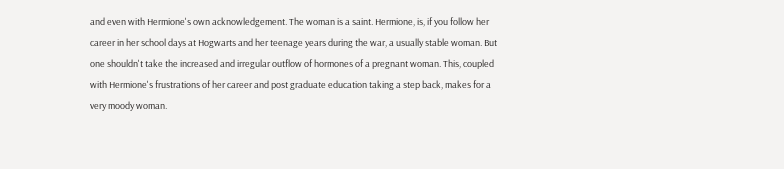and even with Hermione's own acknowledgement. The woman is a saint. Hermione, is, if you follow her career in her school days at Hogwarts and her teenage years during the war, a usually stable woman. But one shouldn't take the increased and irregular outflow of hormones of a pregnant woman. This, coupled with Hermione's frustrations of her career and post graduate education taking a step back, makes for a very moody woman.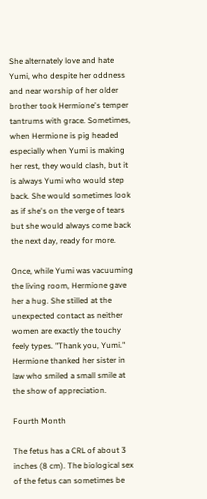She alternately love and hate Yumi, who despite her oddness and near worship of her older brother took Hermione's temper tantrums with grace. Sometimes, when Hermione is pig headed especially when Yumi is making her rest, they would clash, but it is always Yumi who would step back. She would sometimes look as if she's on the verge of tears but she would always come back the next day, ready for more.

Once, while Yumi was vacuuming the living room, Hermione gave her a hug. She stilled at the unexpected contact as neither women are exactly the touchy feely types. "Thank you, Yumi." Hermione thanked her sister in law who smiled a small smile at the show of appreciation.

Fourth Month

The fetus has a CRL of about 3 inches (8 cm). The biological sex of the fetus can sometimes be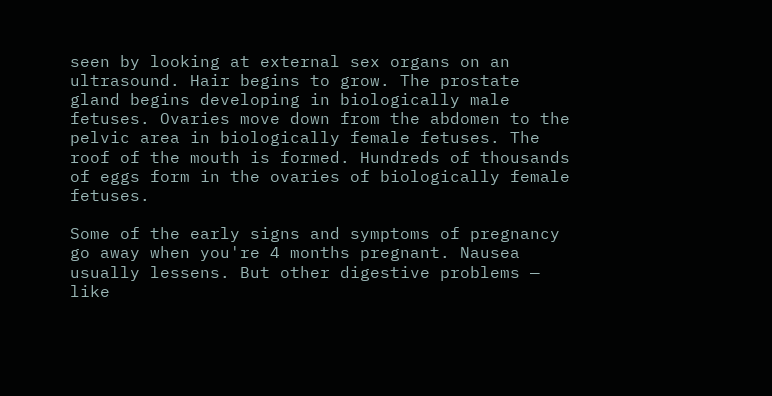seen by looking at external sex organs on an ultrasound. Hair begins to grow. The prostate gland begins developing in biologically male fetuses. Ovaries move down from the abdomen to the pelvic area in biologically female fetuses. The roof of the mouth is formed. Hundreds of thousands of eggs form in the ovaries of biologically female fetuses.

Some of the early signs and symptoms of pregnancy go away when you're 4 months pregnant. Nausea usually lessens. But other digestive problems — like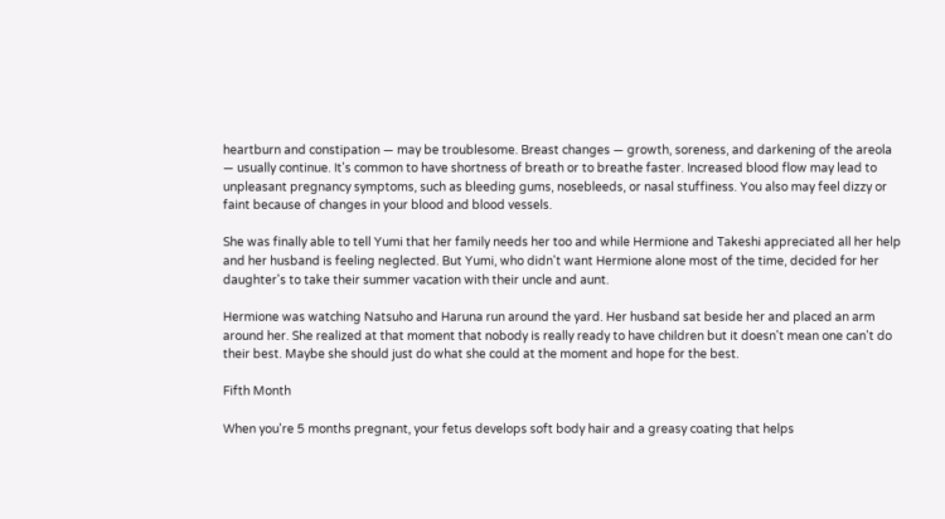heartburn and constipation — may be troublesome. Breast changes — growth, soreness, and darkening of the areola — usually continue. It's common to have shortness of breath or to breathe faster. Increased blood flow may lead to unpleasant pregnancy symptoms, such as bleeding gums, nosebleeds, or nasal stuffiness. You also may feel dizzy or faint because of changes in your blood and blood vessels.

She was finally able to tell Yumi that her family needs her too and while Hermione and Takeshi appreciated all her help and her husband is feeling neglected. But Yumi, who didn't want Hermione alone most of the time, decided for her daughter's to take their summer vacation with their uncle and aunt.

Hermione was watching Natsuho and Haruna run around the yard. Her husband sat beside her and placed an arm around her. She realized at that moment that nobody is really ready to have children but it doesn't mean one can't do their best. Maybe she should just do what she could at the moment and hope for the best.

Fifth Month

When you're 5 months pregnant, your fetus develops soft body hair and a greasy coating that helps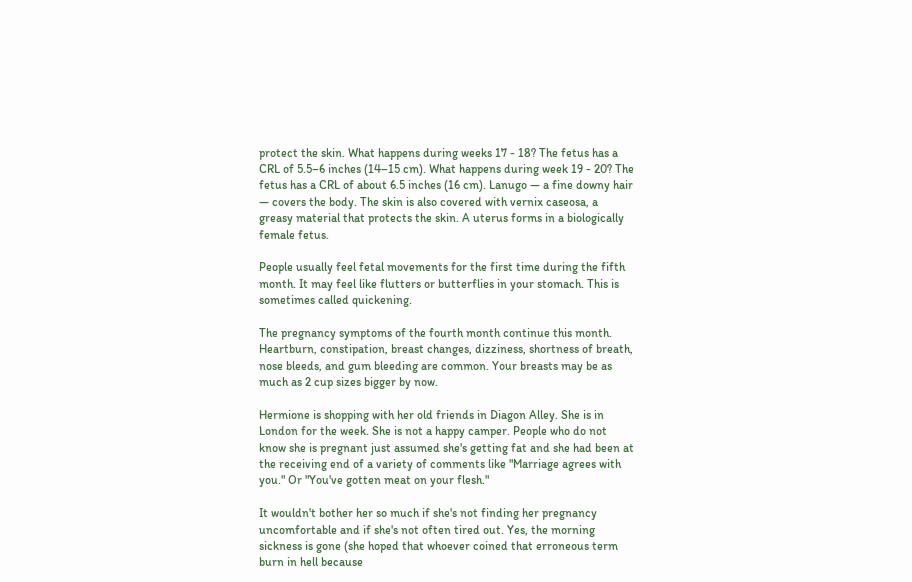protect the skin. What happens during weeks 17 - 18? The fetus has a CRL of 5.5–6 inches (14–15 cm). What happens during week 19 - 20? The fetus has a CRL of about 6.5 inches (16 cm). Lanugo — a fine downy hair — covers the body. The skin is also covered with vernix caseosa, a greasy material that protects the skin. A uterus forms in a biologically female fetus.

People usually feel fetal movements for the first time during the fifth month. It may feel like flutters or butterflies in your stomach. This is sometimes called quickening.

The pregnancy symptoms of the fourth month continue this month. Heartburn, constipation, breast changes, dizziness, shortness of breath, nose bleeds, and gum bleeding are common. Your breasts may be as much as 2 cup sizes bigger by now.

Hermione is shopping with her old friends in Diagon Alley. She is in London for the week. She is not a happy camper. People who do not know she is pregnant just assumed she's getting fat and she had been at the receiving end of a variety of comments like "Marriage agrees with you." Or "You've gotten meat on your flesh."

It wouldn't bother her so much if she's not finding her pregnancy uncomfortable and if she's not often tired out. Yes, the morning sickness is gone (she hoped that whoever coined that erroneous term burn in hell because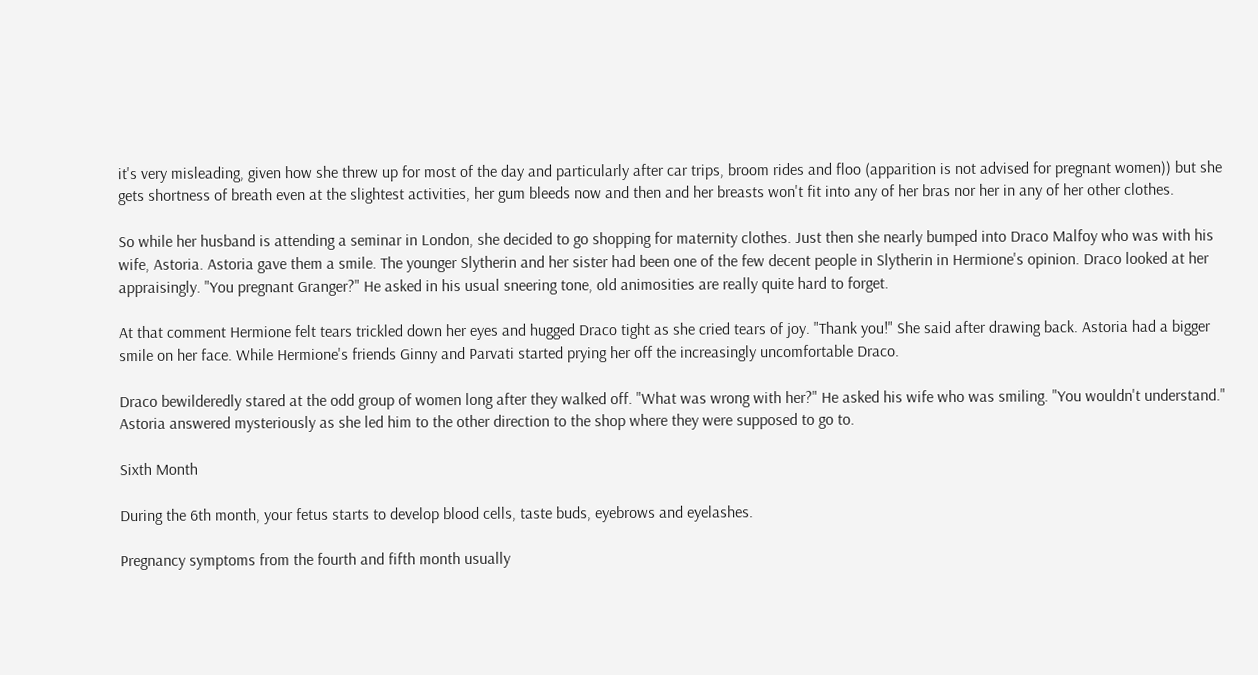it's very misleading, given how she threw up for most of the day and particularly after car trips, broom rides and floo (apparition is not advised for pregnant women)) but she gets shortness of breath even at the slightest activities, her gum bleeds now and then and her breasts won't fit into any of her bras nor her in any of her other clothes.

So while her husband is attending a seminar in London, she decided to go shopping for maternity clothes. Just then she nearly bumped into Draco Malfoy who was with his wife, Astoria. Astoria gave them a smile. The younger Slytherin and her sister had been one of the few decent people in Slytherin in Hermione's opinion. Draco looked at her appraisingly. "You pregnant Granger?" He asked in his usual sneering tone, old animosities are really quite hard to forget.

At that comment Hermione felt tears trickled down her eyes and hugged Draco tight as she cried tears of joy. "Thank you!" She said after drawing back. Astoria had a bigger smile on her face. While Hermione's friends Ginny and Parvati started prying her off the increasingly uncomfortable Draco.

Draco bewilderedly stared at the odd group of women long after they walked off. "What was wrong with her?" He asked his wife who was smiling. "You wouldn't understand." Astoria answered mysteriously as she led him to the other direction to the shop where they were supposed to go to.

Sixth Month

During the 6th month, your fetus starts to develop blood cells, taste buds, eyebrows and eyelashes.

Pregnancy symptoms from the fourth and fifth month usually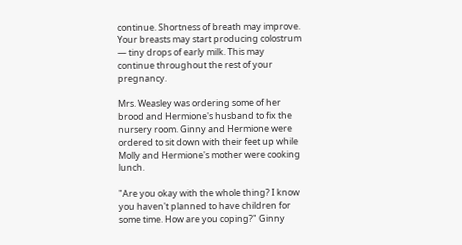continue. Shortness of breath may improve. Your breasts may start producing colostrum — tiny drops of early milk. This may continue throughout the rest of your pregnancy.

Mrs. Weasley was ordering some of her brood and Hermione's husband to fix the nursery room. Ginny and Hermione were ordered to sit down with their feet up while Molly and Hermione's mother were cooking lunch.

"Are you okay with the whole thing? I know you haven't planned to have children for some time. How are you coping?" Ginny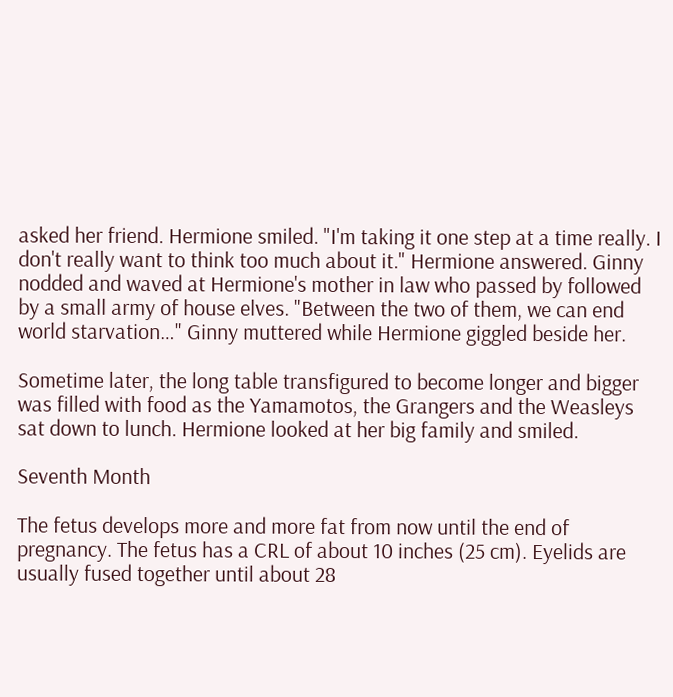asked her friend. Hermione smiled. "I'm taking it one step at a time really. I don't really want to think too much about it." Hermione answered. Ginny nodded and waved at Hermione's mother in law who passed by followed by a small army of house elves. "Between the two of them, we can end world starvation…" Ginny muttered while Hermione giggled beside her.

Sometime later, the long table transfigured to become longer and bigger was filled with food as the Yamamotos, the Grangers and the Weasleys sat down to lunch. Hermione looked at her big family and smiled.

Seventh Month

The fetus develops more and more fat from now until the end of pregnancy. The fetus has a CRL of about 10 inches (25 cm). Eyelids are usually fused together until about 28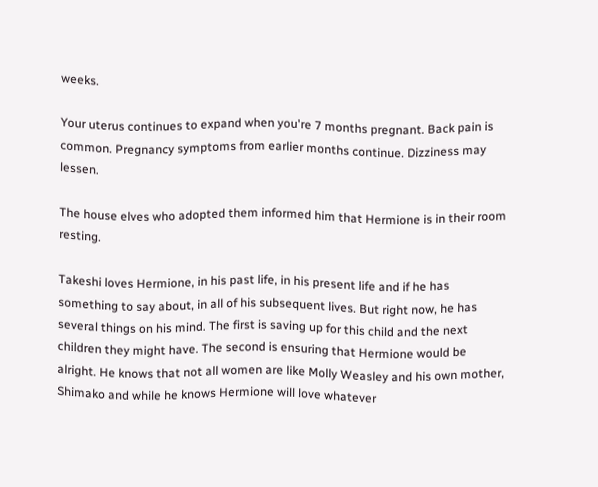weeks.

Your uterus continues to expand when you're 7 months pregnant. Back pain is common. Pregnancy symptoms from earlier months continue. Dizziness may lessen.

The house elves who adopted them informed him that Hermione is in their room resting.

Takeshi loves Hermione, in his past life, in his present life and if he has something to say about, in all of his subsequent lives. But right now, he has several things on his mind. The first is saving up for this child and the next children they might have. The second is ensuring that Hermione would be alright. He knows that not all women are like Molly Weasley and his own mother, Shimako and while he knows Hermione will love whatever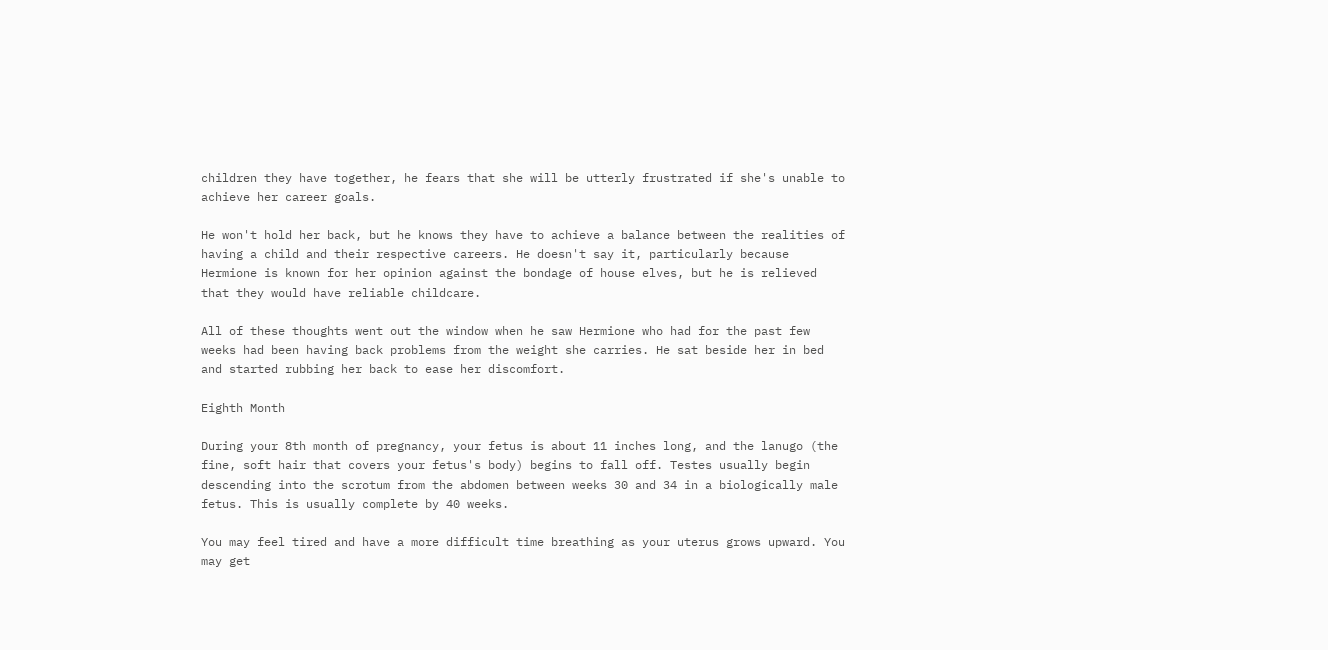children they have together, he fears that she will be utterly frustrated if she's unable to achieve her career goals.

He won't hold her back, but he knows they have to achieve a balance between the realities of having a child and their respective careers. He doesn't say it, particularly because Hermione is known for her opinion against the bondage of house elves, but he is relieved that they would have reliable childcare.

All of these thoughts went out the window when he saw Hermione who had for the past few weeks had been having back problems from the weight she carries. He sat beside her in bed and started rubbing her back to ease her discomfort.

Eighth Month

During your 8th month of pregnancy, your fetus is about 11 inches long, and the lanugo (the fine, soft hair that covers your fetus's body) begins to fall off. Testes usually begin descending into the scrotum from the abdomen between weeks 30 and 34 in a biologically male fetus. This is usually complete by 40 weeks.

You may feel tired and have a more difficult time breathing as your uterus grows upward. You may get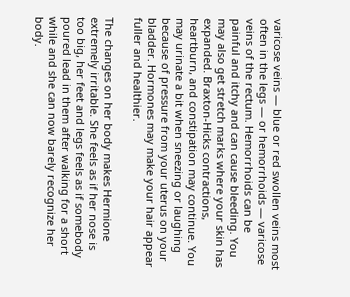varicose veins — blue or red swollen veins most often in the legs — or hemorrhoids — varicose veins of the rectum. Hemorrhoids can be painful and itchy and can cause bleeding. You may also get stretch marks where your skin has expanded. Braxton-Hicks contractions, heartburn, and constipation may continue. You may urinate a bit when sneezing or laughing because of pressure from your uterus on your bladder. Hormones may make your hair appear fuller and healthier.

The changes on her body makes Hermione extremely irritable. She feels as if her nose is too big, her feet and legs feels as if somebody poured lead in them after walking for a short while and she can now barely recognize her body.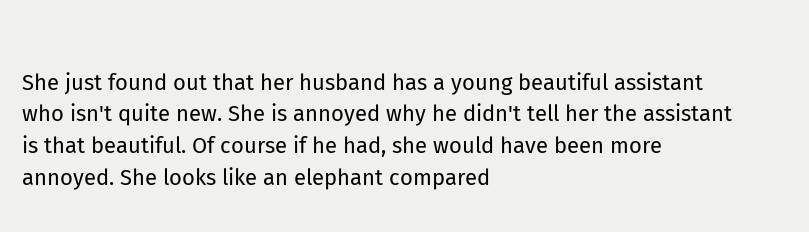She just found out that her husband has a young beautiful assistant who isn't quite new. She is annoyed why he didn't tell her the assistant is that beautiful. Of course if he had, she would have been more annoyed. She looks like an elephant compared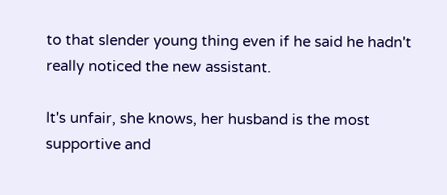to that slender young thing even if he said he hadn't really noticed the new assistant.

It's unfair, she knows, her husband is the most supportive and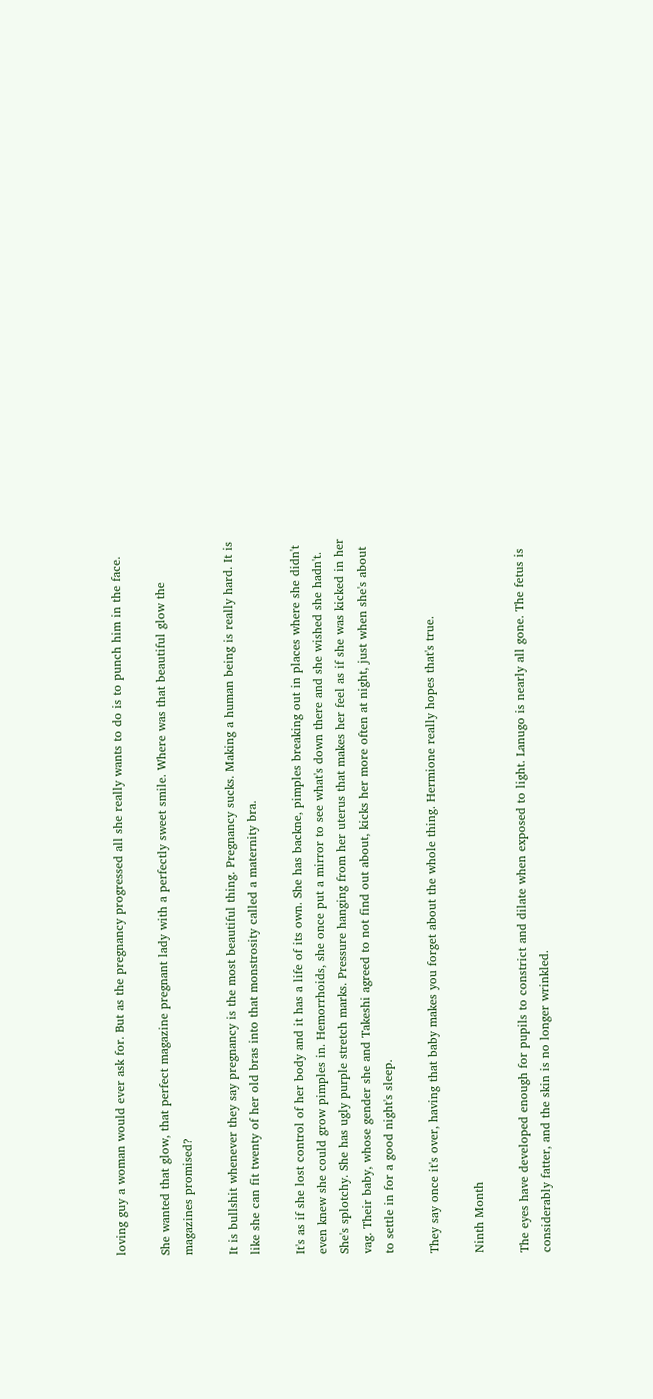loving guy a woman would ever ask for. But as the pregnancy progressed all she really wants to do is to punch him in the face.

She wanted that glow, that perfect magazine pregnant lady with a perfectly sweet smile. Where was that beautiful glow the magazines promised?

It is bullshit whenever they say pregnancy is the most beautiful thing. Pregnancy sucks. Making a human being is really hard. It is like she can fit twenty of her old bras into that monstrosity called a maternity bra.

It's as if she lost control of her body and it has a life of its own. She has backne, pimples breaking out in places where she didn't even knew she could grow pimples in. Hemorrhoids, she once put a mirror to see what's down there and she wished she hadn't. She's splotchy. She has ugly purple stretch marks. Pressure hanging from her uterus that makes her feel as if she was kicked in her vag. Their baby, whose gender she and Takeshi agreed to not find out about, kicks her more often at night, just when she's about to settle in for a good night's sleep.

They say once it's over, having that baby makes you forget about the whole thing. Hermione really hopes that's true.

Ninth Month

The eyes have developed enough for pupils to constrict and dilate when exposed to light. Lanugo is nearly all gone. The fetus is considerably fatter, and the skin is no longer wrinkled.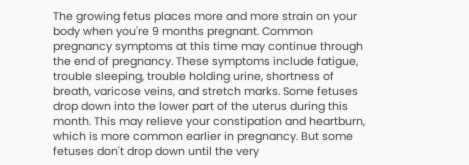The growing fetus places more and more strain on your body when you're 9 months pregnant. Common pregnancy symptoms at this time may continue through the end of pregnancy. These symptoms include fatigue, trouble sleeping, trouble holding urine, shortness of breath, varicose veins, and stretch marks. Some fetuses drop down into the lower part of the uterus during this month. This may relieve your constipation and heartburn, which is more common earlier in pregnancy. But some fetuses don't drop down until the very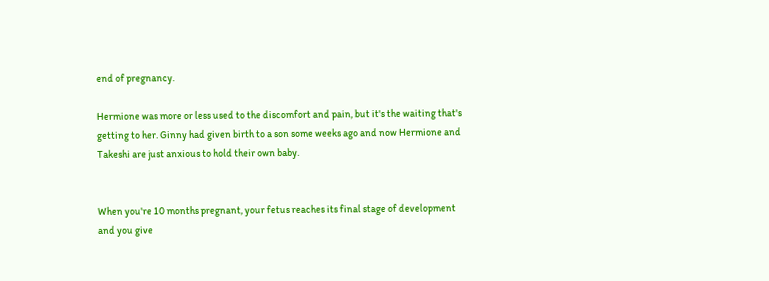end of pregnancy.

Hermione was more or less used to the discomfort and pain, but it's the waiting that's getting to her. Ginny had given birth to a son some weeks ago and now Hermione and Takeshi are just anxious to hold their own baby.


When you're 10 months pregnant, your fetus reaches its final stage of development and you give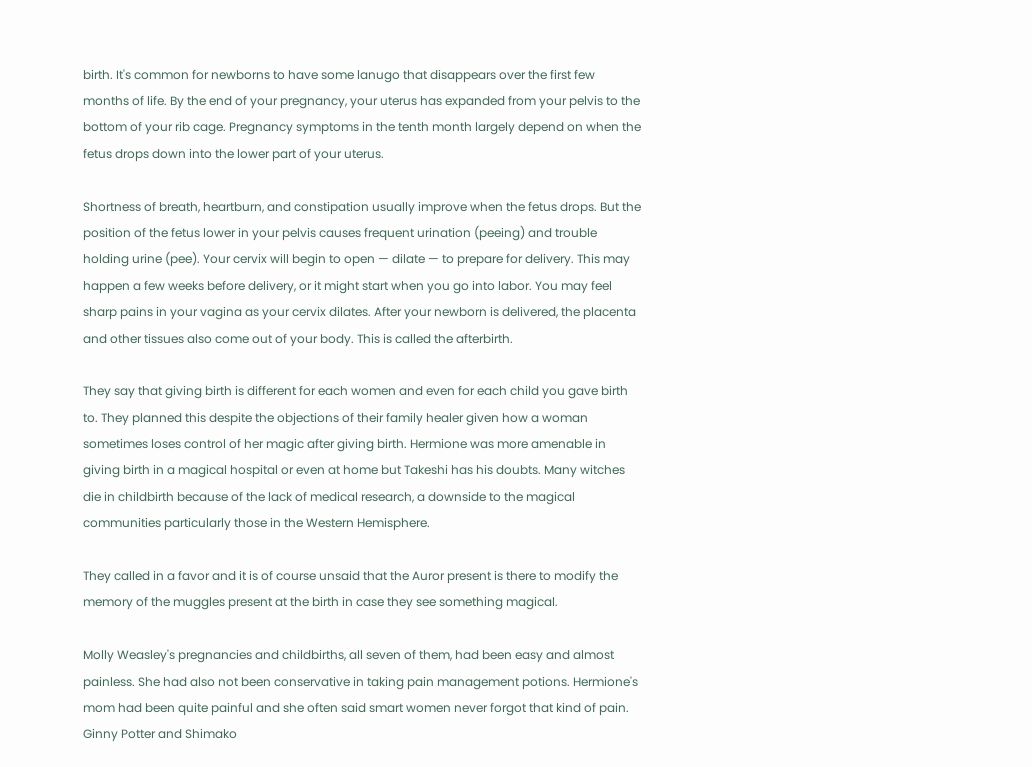birth. It's common for newborns to have some lanugo that disappears over the first few months of life. By the end of your pregnancy, your uterus has expanded from your pelvis to the bottom of your rib cage. Pregnancy symptoms in the tenth month largely depend on when the fetus drops down into the lower part of your uterus.

Shortness of breath, heartburn, and constipation usually improve when the fetus drops. But the position of the fetus lower in your pelvis causes frequent urination (peeing) and trouble holding urine (pee). Your cervix will begin to open — dilate — to prepare for delivery. This may happen a few weeks before delivery, or it might start when you go into labor. You may feel sharp pains in your vagina as your cervix dilates. After your newborn is delivered, the placenta and other tissues also come out of your body. This is called the afterbirth.

They say that giving birth is different for each women and even for each child you gave birth to. They planned this despite the objections of their family healer given how a woman sometimes loses control of her magic after giving birth. Hermione was more amenable in giving birth in a magical hospital or even at home but Takeshi has his doubts. Many witches die in childbirth because of the lack of medical research, a downside to the magical communities particularly those in the Western Hemisphere.

They called in a favor and it is of course unsaid that the Auror present is there to modify the memory of the muggles present at the birth in case they see something magical.

Molly Weasley's pregnancies and childbirths, all seven of them, had been easy and almost painless. She had also not been conservative in taking pain management potions. Hermione's mom had been quite painful and she often said smart women never forgot that kind of pain. Ginny Potter and Shimako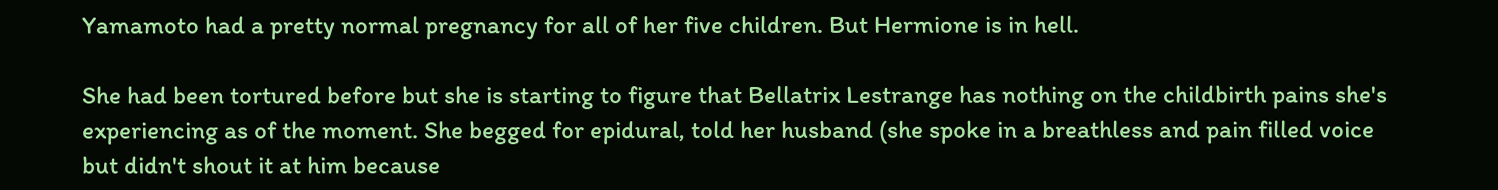Yamamoto had a pretty normal pregnancy for all of her five children. But Hermione is in hell.

She had been tortured before but she is starting to figure that Bellatrix Lestrange has nothing on the childbirth pains she's experiencing as of the moment. She begged for epidural, told her husband (she spoke in a breathless and pain filled voice but didn't shout it at him because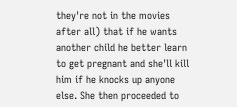they're not in the movies after all) that if he wants another child he better learn to get pregnant and she'll kill him if he knocks up anyone else. She then proceeded to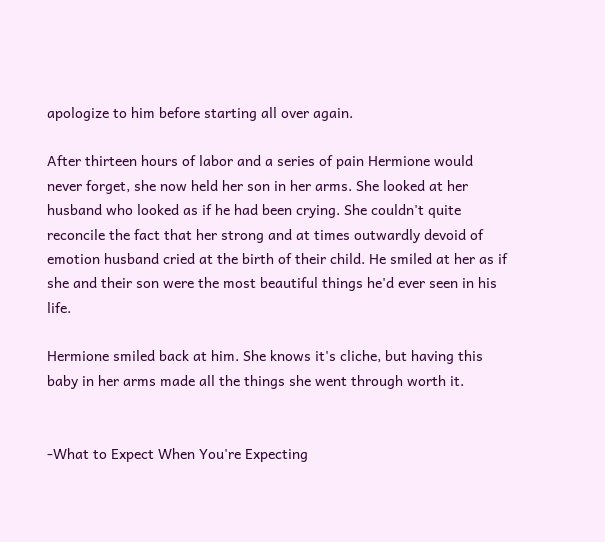apologize to him before starting all over again.

After thirteen hours of labor and a series of pain Hermione would never forget, she now held her son in her arms. She looked at her husband who looked as if he had been crying. She couldn't quite reconcile the fact that her strong and at times outwardly devoid of emotion husband cried at the birth of their child. He smiled at her as if she and their son were the most beautiful things he'd ever seen in his life.

Hermione smiled back at him. She knows it's cliche, but having this baby in her arms made all the things she went through worth it.


-What to Expect When You're Expecting